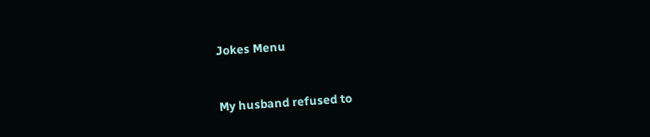Jokes Menu


My husband refused to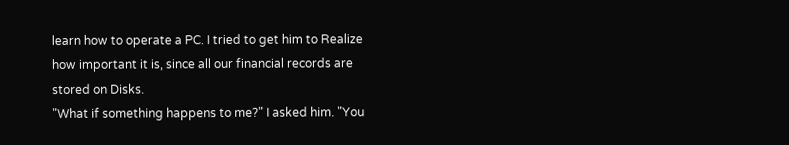learn how to operate a PC. I tried to get him to Realize how important it is, since all our financial records are stored on Disks.
"What if something happens to me?" I asked him. "You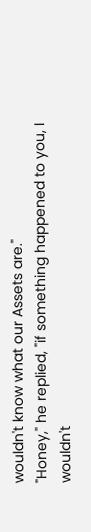wouldn't know what our Assets are."
"Honey," he replied, "if something happened to you, I wouldn't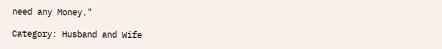need any Money."

Category: Husband and Wife